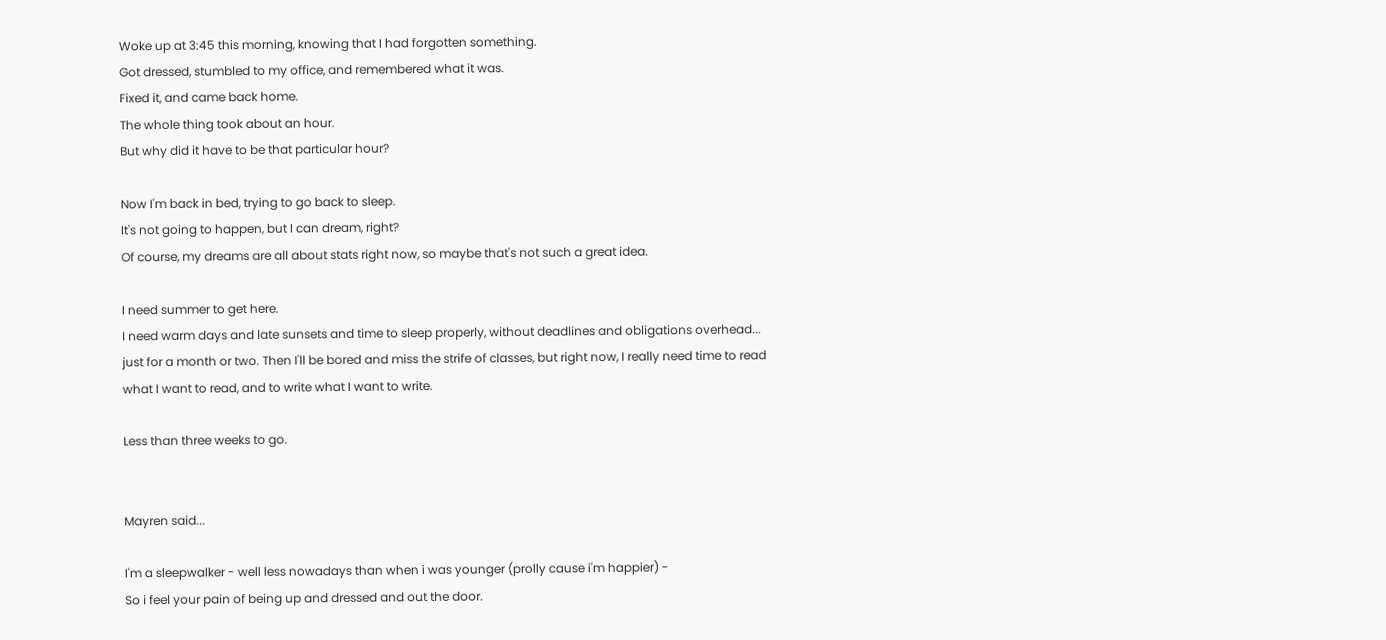Woke up at 3:45 this morning, knowing that I had forgotten something.
Got dressed, stumbled to my office, and remembered what it was.
Fixed it, and came back home.
The whole thing took about an hour.
But why did it have to be that particular hour?

Now I'm back in bed, trying to go back to sleep.
It's not going to happen, but I can dream, right?
Of course, my dreams are all about stats right now, so maybe that's not such a great idea.

I need summer to get here.
I need warm days and late sunsets and time to sleep properly, without deadlines and obligations overhead... just for a month or two. Then I'll be bored and miss the strife of classes, but right now, I really need time to read what I want to read, and to write what I want to write.

Less than three weeks to go.


Mayren said...

I'm a sleepwalker - well less nowadays than when i was younger (prolly cause i'm happier) -
So i feel your pain of being up and dressed and out the door.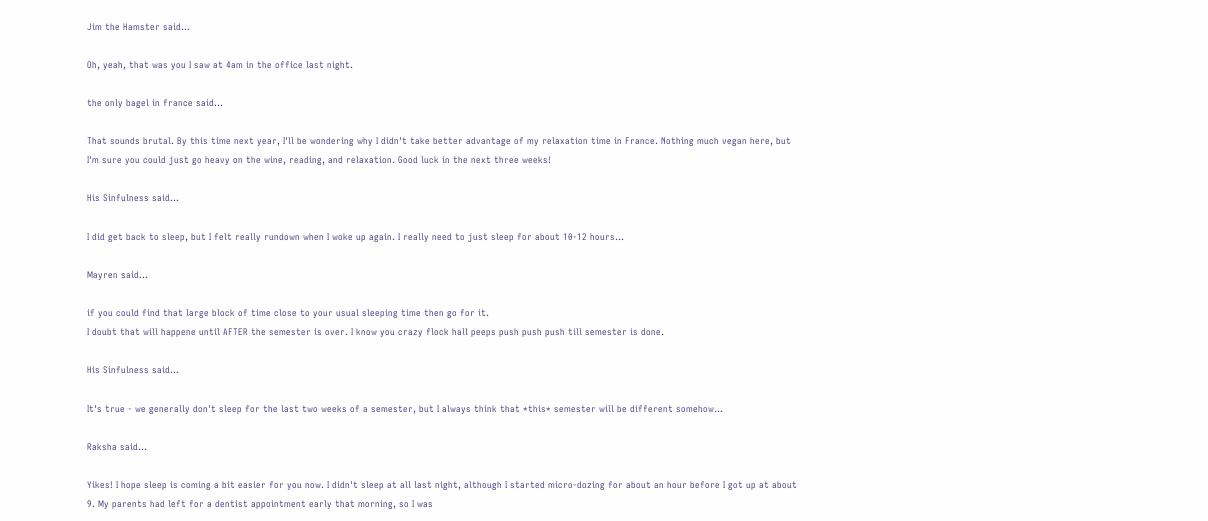Jim the Hamster said...

Oh, yeah, that was you I saw at 4am in the office last night.

the only bagel in france said...

That sounds brutal. By this time next year, I'll be wondering why I didn't take better advantage of my relaxation time in France. Nothing much vegan here, but I'm sure you could just go heavy on the wine, reading, and relaxation. Good luck in the next three weeks!

His Sinfulness said...

I did get back to sleep, but I felt really rundown when I woke up again. I really need to just sleep for about 10-12 hours...

Mayren said...

if you could find that large block of time close to your usual sleeping time then go for it.
I doubt that will happene until AFTER the semester is over. I know you crazy flock hall peeps push push push till semester is done.

His Sinfulness said...

It's true - we generally don't sleep for the last two weeks of a semester, but I always think that *this* semester will be different somehow...

Raksha said...

Yikes! I hope sleep is coming a bit easier for you now. I didn't sleep at all last night, although I started micro-dozing for about an hour before I got up at about 9. My parents had left for a dentist appointment early that morning, so I was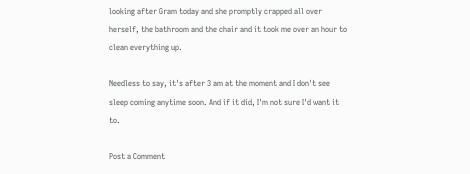looking after Gram today and she promptly crapped all over herself, the bathroom and the chair and it took me over an hour to clean everything up.

Needless to say, it's after 3 am at the moment and I don't see sleep coming anytime soon. And if it did, I'm not sure I'd want it to.

Post a Comment